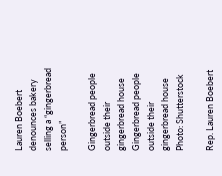Lauren Boebert denounces bakery selling a “gingerbread person”

Gingerbread people outside their gingerbread house
Gingerbread people outside their gingerbread house Photo: Shutterstock

Rep. Lauren Boebert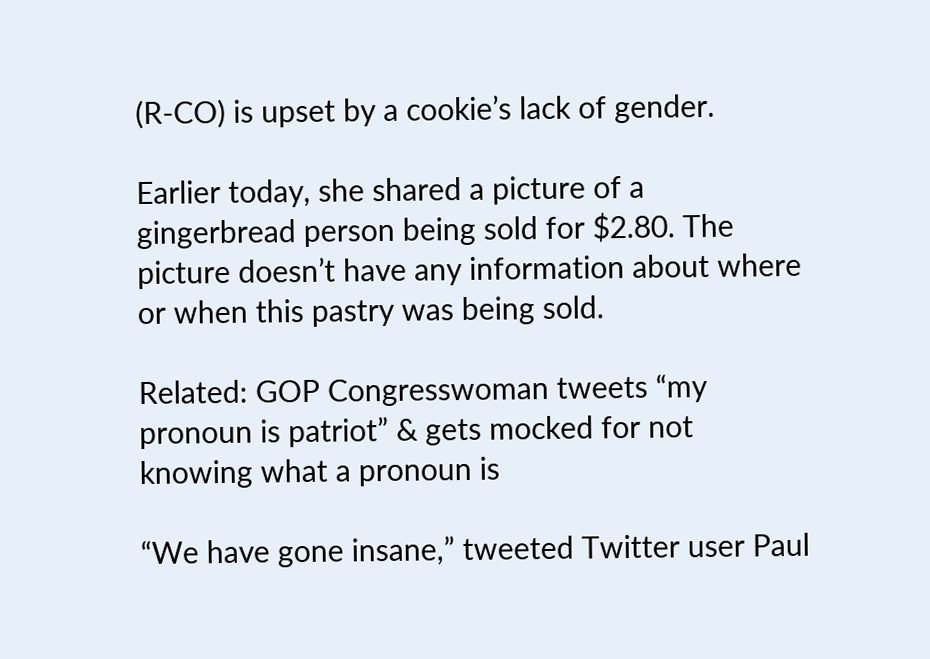(R-CO) is upset by a cookie’s lack of gender.

Earlier today, she shared a picture of a gingerbread person being sold for $2.80. The picture doesn’t have any information about where or when this pastry was being sold.

Related: GOP Congresswoman tweets “my pronoun is patriot” & gets mocked for not knowing what a pronoun is

“We have gone insane,” tweeted Twitter user Paul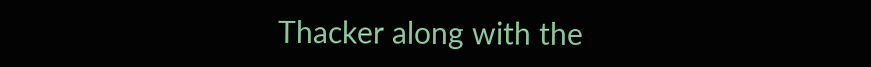Thacker along with the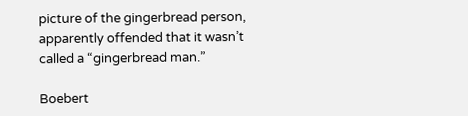picture of the gingerbread person, apparently offended that it wasn’t called a “gingerbread man.”

Boebert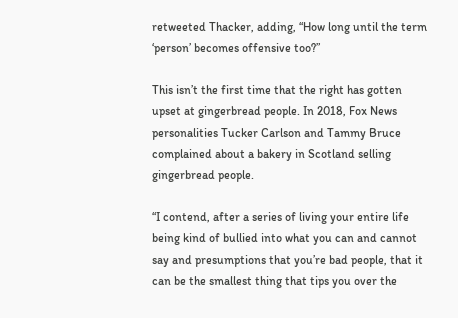retweeted Thacker, adding, “How long until the term ‘person’ becomes offensive too?”

This isn’t the first time that the right has gotten upset at gingerbread people. In 2018, Fox News personalities Tucker Carlson and Tammy Bruce complained about a bakery in Scotland selling gingerbread people.

“I contend, after a series of living your entire life being kind of bullied into what you can and cannot say and presumptions that you’re bad people, that it can be the smallest thing that tips you over the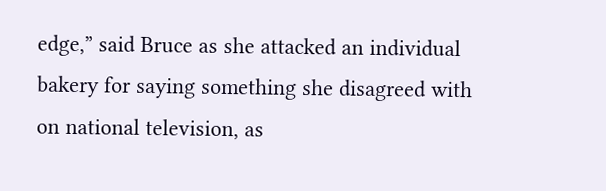edge,” said Bruce as she attacked an individual bakery for saying something she disagreed with on national television, as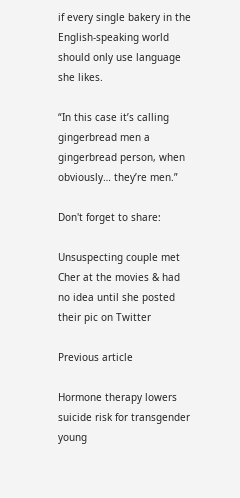if every single bakery in the English-speaking world should only use language she likes.

“In this case it’s calling gingerbread men a gingerbread person, when obviously… they’re men.”

Don't forget to share:

Unsuspecting couple met Cher at the movies & had no idea until she posted their pic on Twitter

Previous article

Hormone therapy lowers suicide risk for transgender young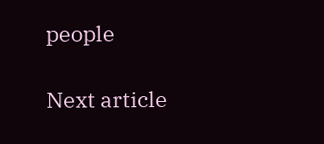people

Next article